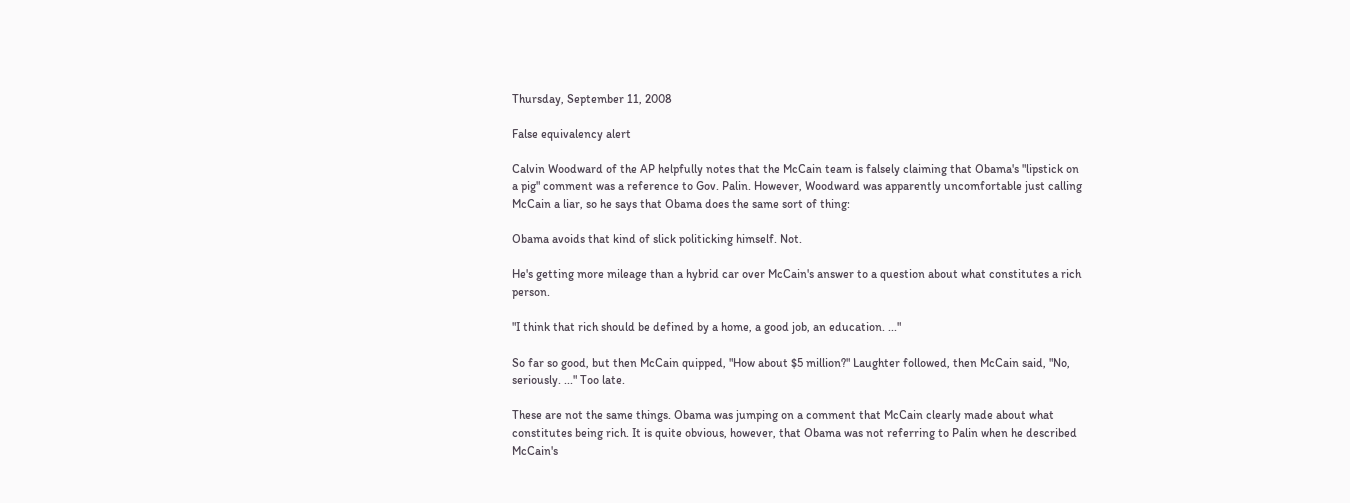Thursday, September 11, 2008

False equivalency alert

Calvin Woodward of the AP helpfully notes that the McCain team is falsely claiming that Obama's "lipstick on a pig" comment was a reference to Gov. Palin. However, Woodward was apparently uncomfortable just calling McCain a liar, so he says that Obama does the same sort of thing:

Obama avoids that kind of slick politicking himself. Not.

He's getting more mileage than a hybrid car over McCain's answer to a question about what constitutes a rich person.

"I think that rich should be defined by a home, a good job, an education. ..."

So far so good, but then McCain quipped, "How about $5 million?" Laughter followed, then McCain said, "No, seriously. ..." Too late.

These are not the same things. Obama was jumping on a comment that McCain clearly made about what constitutes being rich. It is quite obvious, however, that Obama was not referring to Palin when he described McCain's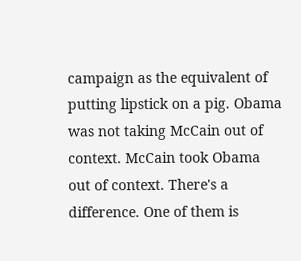campaign as the equivalent of putting lipstick on a pig. Obama was not taking McCain out of context. McCain took Obama out of context. There's a difference. One of them is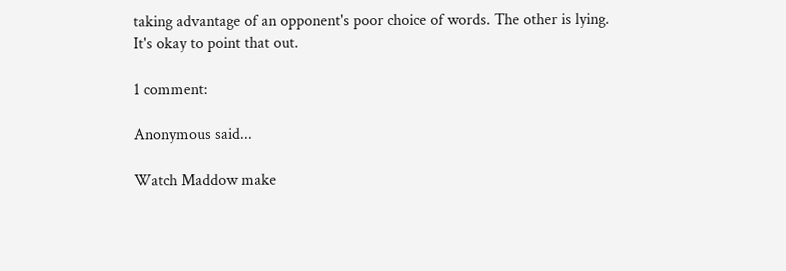taking advantage of an opponent's poor choice of words. The other is lying. It's okay to point that out.

1 comment:

Anonymous said...

Watch Maddow make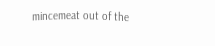mincemeat out of the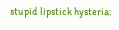stupid lipstick hysteria: